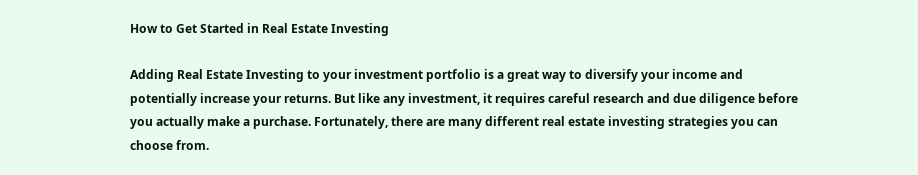How to Get Started in Real Estate Investing

Adding Real Estate Investing to your investment portfolio is a great way to diversify your income and potentially increase your returns. But like any investment, it requires careful research and due diligence before you actually make a purchase. Fortunately, there are many different real estate investing strategies you can choose from.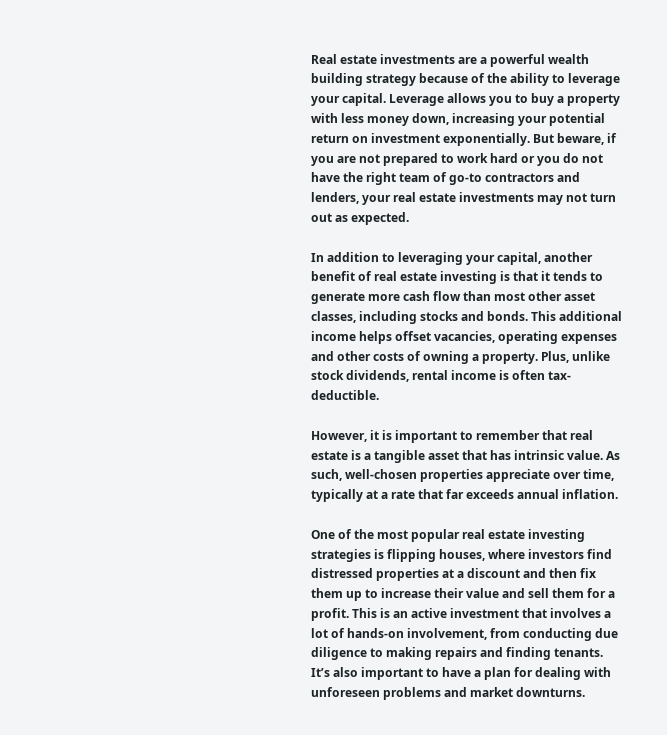Real estate investments are a powerful wealth building strategy because of the ability to leverage your capital. Leverage allows you to buy a property with less money down, increasing your potential return on investment exponentially. But beware, if you are not prepared to work hard or you do not have the right team of go-to contractors and lenders, your real estate investments may not turn out as expected.

In addition to leveraging your capital, another benefit of real estate investing is that it tends to generate more cash flow than most other asset classes, including stocks and bonds. This additional income helps offset vacancies, operating expenses and other costs of owning a property. Plus, unlike stock dividends, rental income is often tax-deductible.

However, it is important to remember that real estate is a tangible asset that has intrinsic value. As such, well-chosen properties appreciate over time, typically at a rate that far exceeds annual inflation.

One of the most popular real estate investing strategies is flipping houses, where investors find distressed properties at a discount and then fix them up to increase their value and sell them for a profit. This is an active investment that involves a lot of hands-on involvement, from conducting due diligence to making repairs and finding tenants. It’s also important to have a plan for dealing with unforeseen problems and market downturns.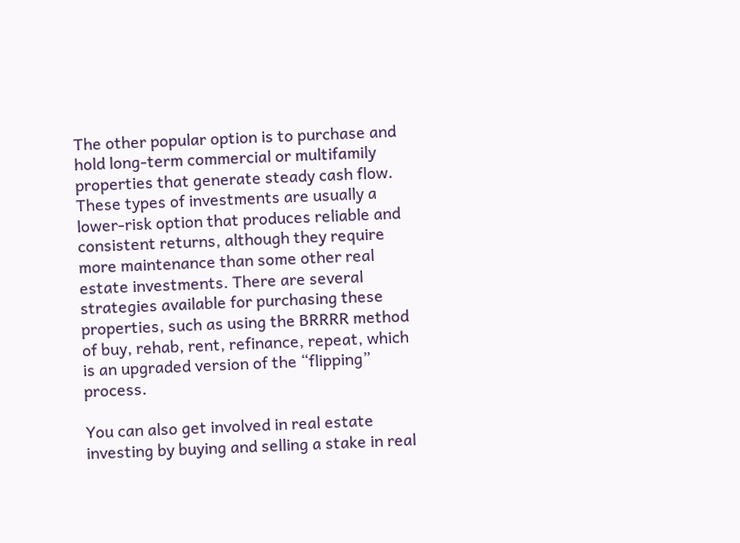The other popular option is to purchase and hold long-term commercial or multifamily properties that generate steady cash flow. These types of investments are usually a lower-risk option that produces reliable and consistent returns, although they require more maintenance than some other real estate investments. There are several strategies available for purchasing these properties, such as using the BRRRR method of buy, rehab, rent, refinance, repeat, which is an upgraded version of the “flipping” process.

You can also get involved in real estate investing by buying and selling a stake in real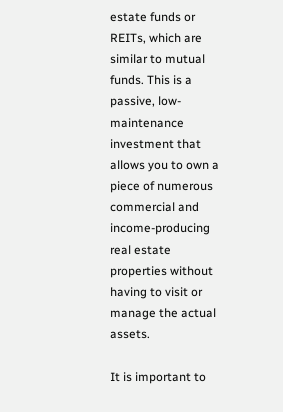estate funds or REITs, which are similar to mutual funds. This is a passive, low-maintenance investment that allows you to own a piece of numerous commercial and income-producing real estate properties without having to visit or manage the actual assets.

It is important to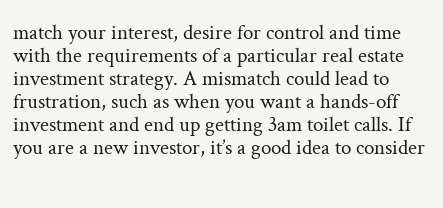match your interest, desire for control and time with the requirements of a particular real estate investment strategy. A mismatch could lead to frustration, such as when you want a hands-off investment and end up getting 3am toilet calls. If you are a new investor, it’s a good idea to consider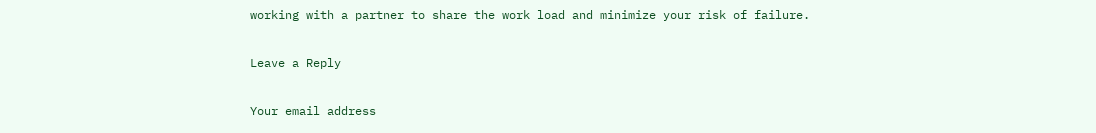working with a partner to share the work load and minimize your risk of failure.

Leave a Reply

Your email address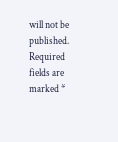will not be published. Required fields are marked *